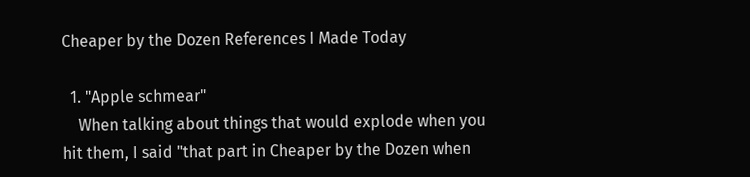Cheaper by the Dozen References I Made Today

  1. "Apple schmear"
    When talking about things that would explode when you hit them, I said "that part in Cheaper by the Dozen when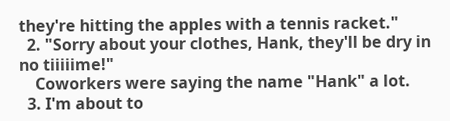they're hitting the apples with a tennis racket."
  2. "Sorry about your clothes, Hank, they'll be dry in no tiiiiime!"
    Coworkers were saying the name "Hank" a lot.
  3. I'm about to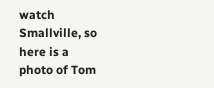watch Smallville, so here is a photo of Tom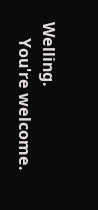Welling.
    You're welcome.